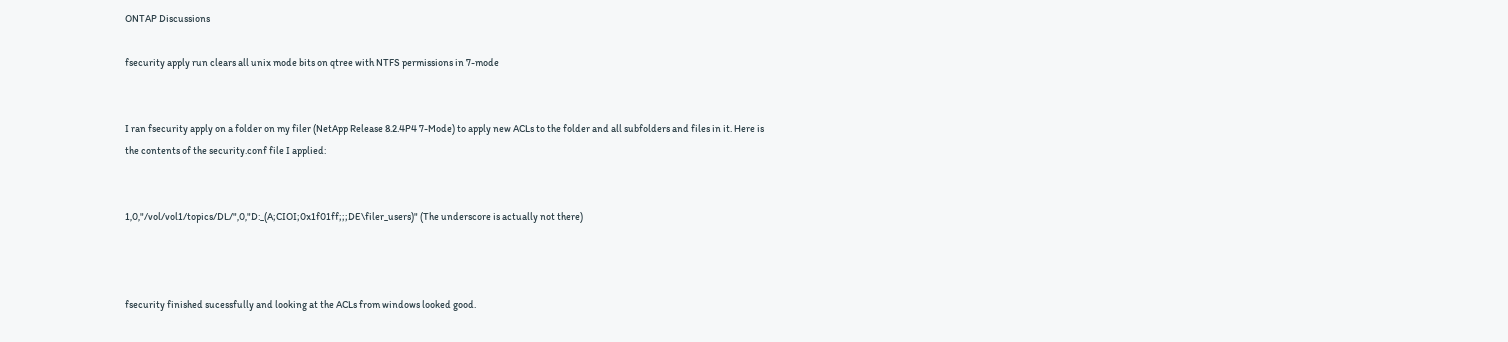ONTAP Discussions

fsecurity apply run clears all unix mode bits on qtree with NTFS permissions in 7-mode


I ran fsecurity apply on a folder on my filer (NetApp Release 8.2.4P4 7-Mode) to apply new ACLs to the folder and all subfolders and files in it. Here is the contents of the security.conf file I applied:


1,0,"/vol/vol1/topics/DL/",0,"D:_(A;CIOI;0x1f01ff;;;DE\filer_users)" (The underscore is actually not there)



fsecurity finished sucessfully and looking at the ACLs from windows looked good.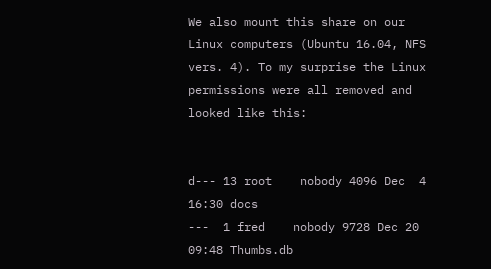We also mount this share on our Linux computers (Ubuntu 16.04, NFS vers. 4). To my surprise the Linux permissions were all removed and looked like this:


d--- 13 root    nobody 4096 Dec  4 16:30 docs
---  1 fred    nobody 9728 Dec 20 09:48 Thumbs.db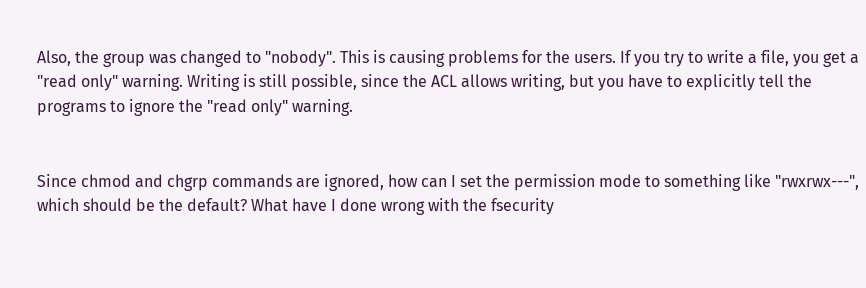Also, the group was changed to "nobody". This is causing problems for the users. If you try to write a file, you get a "read only" warning. Writing is still possible, since the ACL allows writing, but you have to explicitly tell the programs to ignore the "read only" warning.


Since chmod and chgrp commands are ignored, how can I set the permission mode to something like "rwxrwx---", which should be the default? What have I done wrong with the fsecurity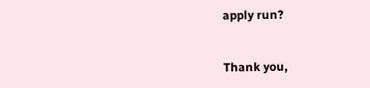apply run?


Thank you,